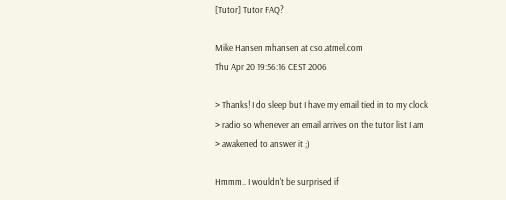[Tutor] Tutor FAQ?

Mike Hansen mhansen at cso.atmel.com
Thu Apr 20 19:56:16 CEST 2006

> Thanks! I do sleep but I have my email tied in to my clock
> radio so whenever an email arrives on the tutor list I am
> awakened to answer it ;)

Hmmm.. I wouldn't be surprised if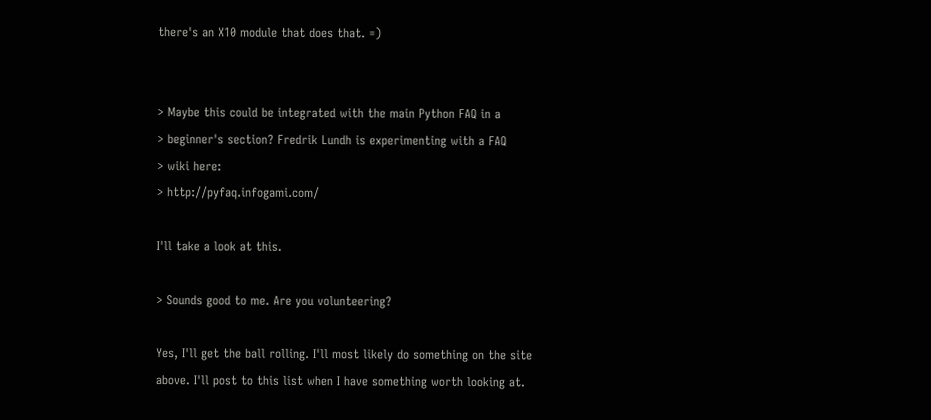there's an X10 module that does that. =)


> Maybe this could be integrated with the main Python FAQ in a
> beginner's section? Fredrik Lundh is experimenting with a FAQ
> wiki here:
> http://pyfaq.infogami.com/

I'll take a look at this.

> Sounds good to me. Are you volunteering?

Yes, I'll get the ball rolling. I'll most likely do something on the site
above. I'll post to this list when I have something worth looking at.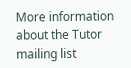More information about the Tutor mailing list